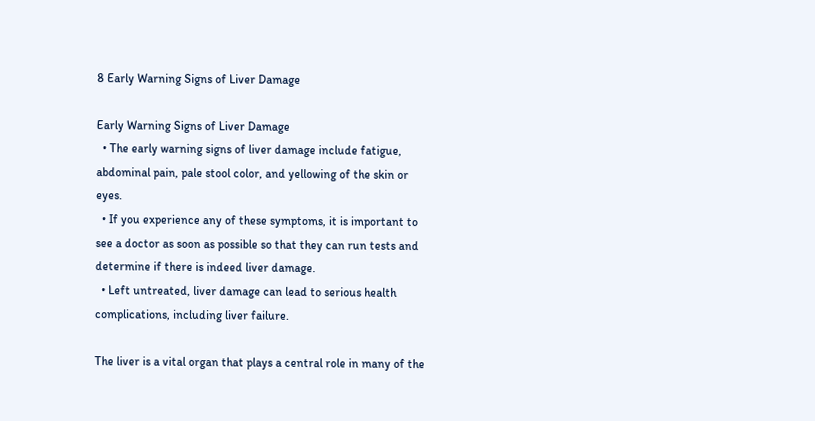8 Early Warning Signs of Liver Damage

Early Warning Signs of Liver Damage
  • The early warning signs of liver damage include fatigue, abdominal pain, pale stool color, and yellowing of the skin or eyes.
  • If you experience any of these symptoms, it is important to see a doctor as soon as possible so that they can run tests and determine if there is indeed liver damage.
  • Left untreated, liver damage can lead to serious health complications, including liver failure.

The liver is a vital organ that plays a central role in many of the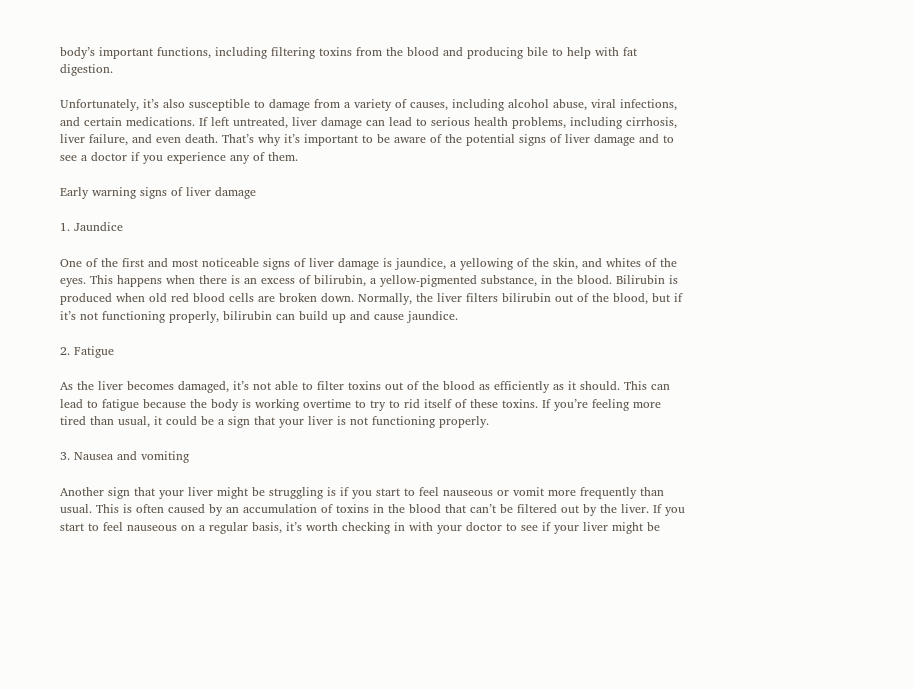body’s important functions, including filtering toxins from the blood and producing bile to help with fat digestion.

Unfortunately, it’s also susceptible to damage from a variety of causes, including alcohol abuse, viral infections, and certain medications. If left untreated, liver damage can lead to serious health problems, including cirrhosis, liver failure, and even death. That’s why it’s important to be aware of the potential signs of liver damage and to see a doctor if you experience any of them.

Early warning signs of liver damage

1. Jaundice

One of the first and most noticeable signs of liver damage is jaundice, a yellowing of the skin, and whites of the eyes. This happens when there is an excess of bilirubin, a yellow-pigmented substance, in the blood. Bilirubin is produced when old red blood cells are broken down. Normally, the liver filters bilirubin out of the blood, but if it’s not functioning properly, bilirubin can build up and cause jaundice.

2. Fatigue

As the liver becomes damaged, it’s not able to filter toxins out of the blood as efficiently as it should. This can lead to fatigue because the body is working overtime to try to rid itself of these toxins. If you’re feeling more tired than usual, it could be a sign that your liver is not functioning properly.

3. Nausea and vomiting

Another sign that your liver might be struggling is if you start to feel nauseous or vomit more frequently than usual. This is often caused by an accumulation of toxins in the blood that can’t be filtered out by the liver. If you start to feel nauseous on a regular basis, it’s worth checking in with your doctor to see if your liver might be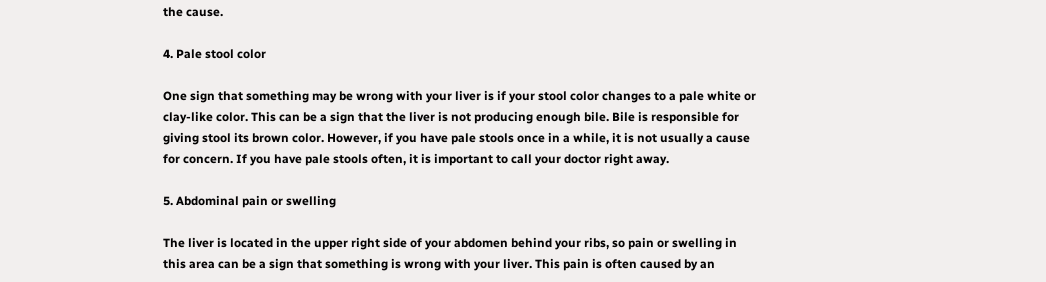the cause.

4. Pale stool color

One sign that something may be wrong with your liver is if your stool color changes to a pale white or clay-like color. This can be a sign that the liver is not producing enough bile. Bile is responsible for giving stool its brown color. However, if you have pale stools once in a while, it is not usually a cause for concern. If you have pale stools often, it is important to call your doctor right away.

5. Abdominal pain or swelling

The liver is located in the upper right side of your abdomen behind your ribs, so pain or swelling in this area can be a sign that something is wrong with your liver. This pain is often caused by an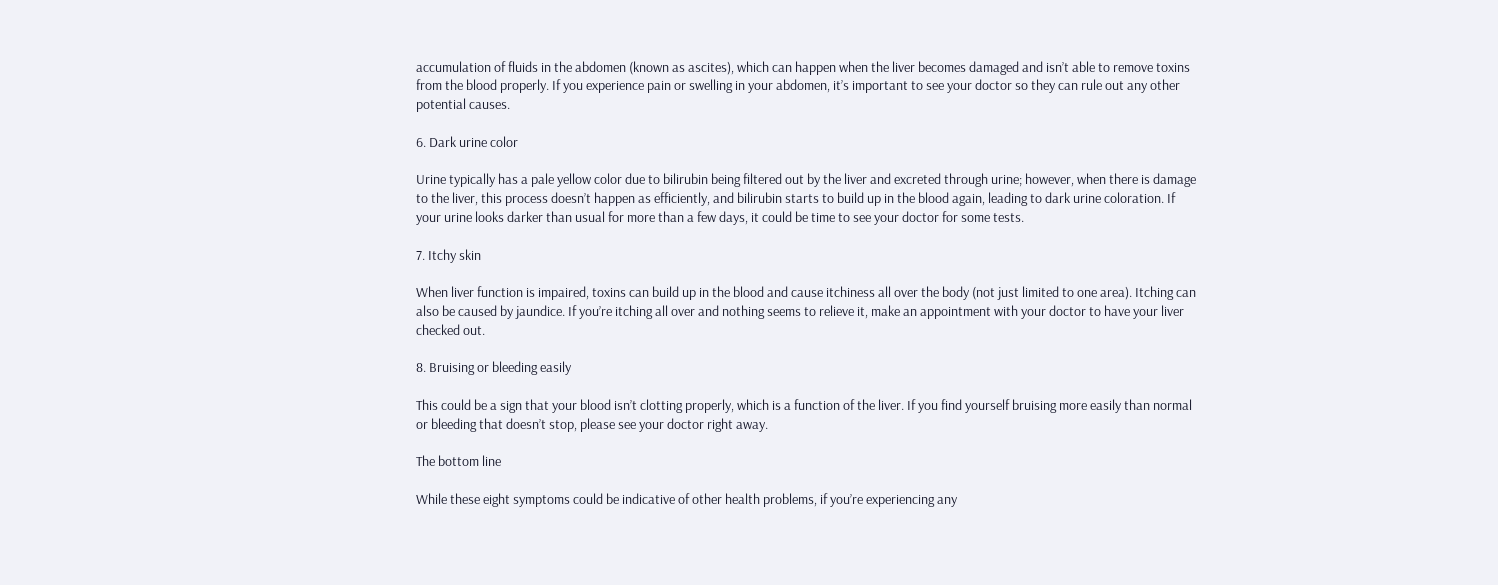accumulation of fluids in the abdomen (known as ascites), which can happen when the liver becomes damaged and isn’t able to remove toxins from the blood properly. If you experience pain or swelling in your abdomen, it’s important to see your doctor so they can rule out any other potential causes.

6. Dark urine color

Urine typically has a pale yellow color due to bilirubin being filtered out by the liver and excreted through urine; however, when there is damage to the liver, this process doesn’t happen as efficiently, and bilirubin starts to build up in the blood again, leading to dark urine coloration. If your urine looks darker than usual for more than a few days, it could be time to see your doctor for some tests.

7. Itchy skin

When liver function is impaired, toxins can build up in the blood and cause itchiness all over the body (not just limited to one area). Itching can also be caused by jaundice. If you’re itching all over and nothing seems to relieve it, make an appointment with your doctor to have your liver checked out.

8. Bruising or bleeding easily

This could be a sign that your blood isn’t clotting properly, which is a function of the liver. If you find yourself bruising more easily than normal or bleeding that doesn’t stop, please see your doctor right away.

The bottom line

While these eight symptoms could be indicative of other health problems, if you’re experiencing any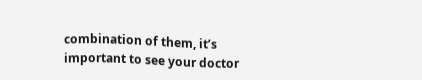combination of them, it’s important to see your doctor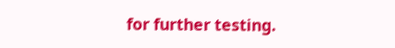for further testing.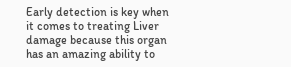Early detection is key when it comes to treating Liver damage because this organ has an amazing ability to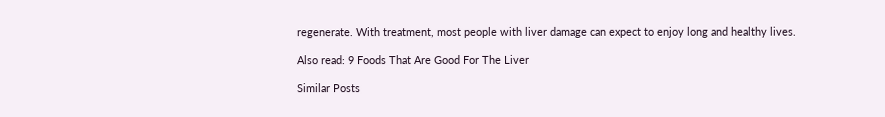regenerate. With treatment, most people with liver damage can expect to enjoy long and healthy lives.

Also read: 9 Foods That Are Good For The Liver

Similar Posts